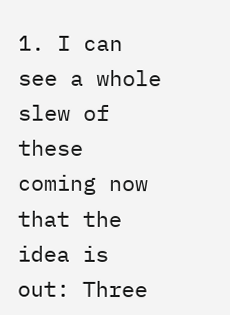1. I can see a whole slew of these coming now that the idea is out: Three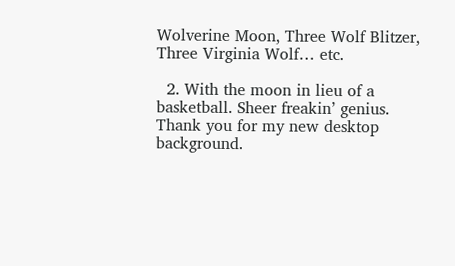Wolverine Moon, Three Wolf Blitzer, Three Virginia Wolf… etc.

  2. With the moon in lieu of a basketball. Sheer freakin’ genius. Thank you for my new desktop background.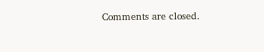Comments are closed.